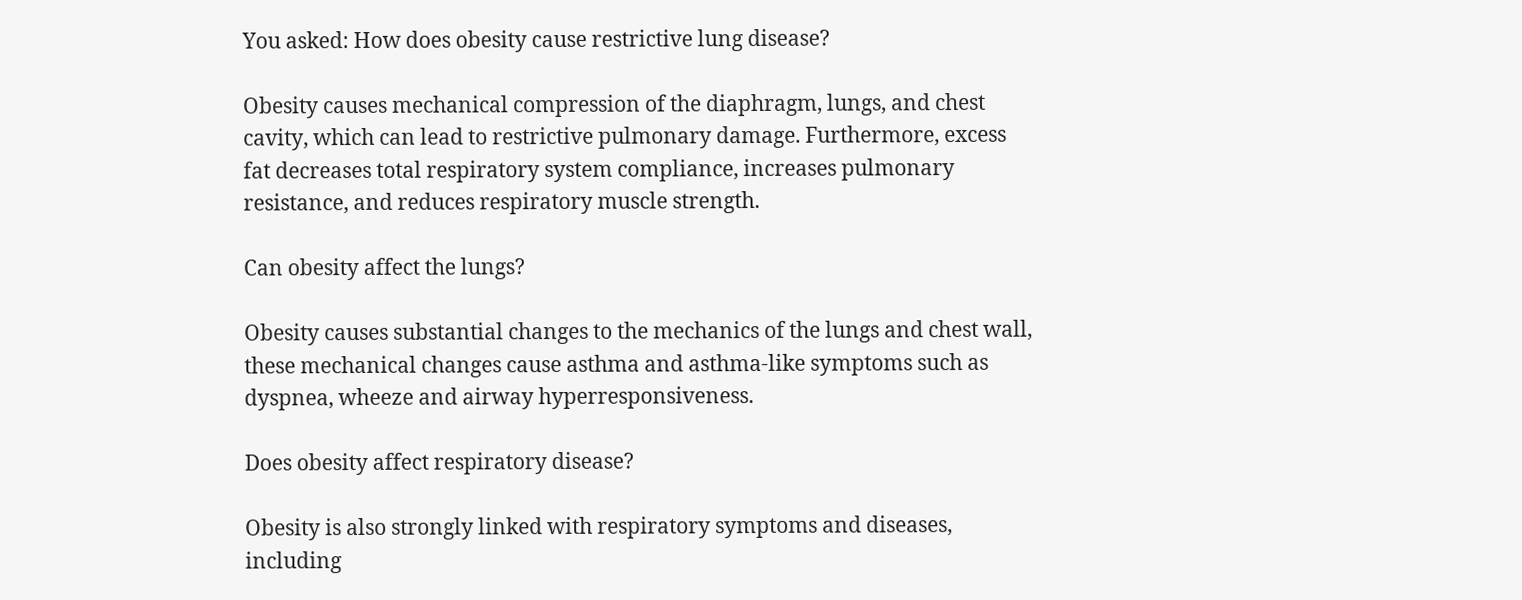You asked: How does obesity cause restrictive lung disease?

Obesity causes mechanical compression of the diaphragm, lungs, and chest cavity, which can lead to restrictive pulmonary damage. Furthermore, excess fat decreases total respiratory system compliance, increases pulmonary resistance, and reduces respiratory muscle strength.

Can obesity affect the lungs?

Obesity causes substantial changes to the mechanics of the lungs and chest wall, these mechanical changes cause asthma and asthma-like symptoms such as dyspnea, wheeze and airway hyperresponsiveness.

Does obesity affect respiratory disease?

Obesity is also strongly linked with respiratory symptoms and diseases, including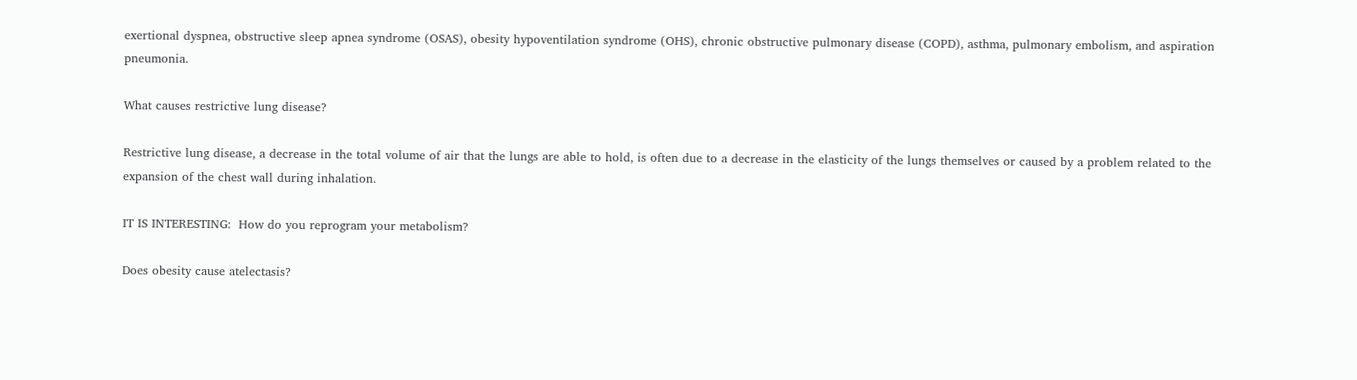exertional dyspnea, obstructive sleep apnea syndrome (OSAS), obesity hypoventilation syndrome (OHS), chronic obstructive pulmonary disease (COPD), asthma, pulmonary embolism, and aspiration pneumonia.

What causes restrictive lung disease?

Restrictive lung disease, a decrease in the total volume of air that the lungs are able to hold, is often due to a decrease in the elasticity of the lungs themselves or caused by a problem related to the expansion of the chest wall during inhalation.

IT IS INTERESTING:  How do you reprogram your metabolism?

Does obesity cause atelectasis?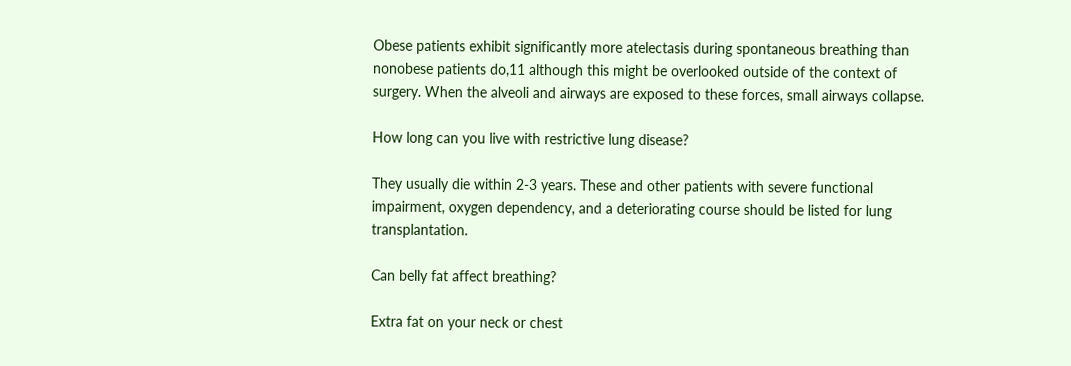Obese patients exhibit significantly more atelectasis during spontaneous breathing than nonobese patients do,11 although this might be overlooked outside of the context of surgery. When the alveoli and airways are exposed to these forces, small airways collapse.

How long can you live with restrictive lung disease?

They usually die within 2-3 years. These and other patients with severe functional impairment, oxygen dependency, and a deteriorating course should be listed for lung transplantation.

Can belly fat affect breathing?

Extra fat on your neck or chest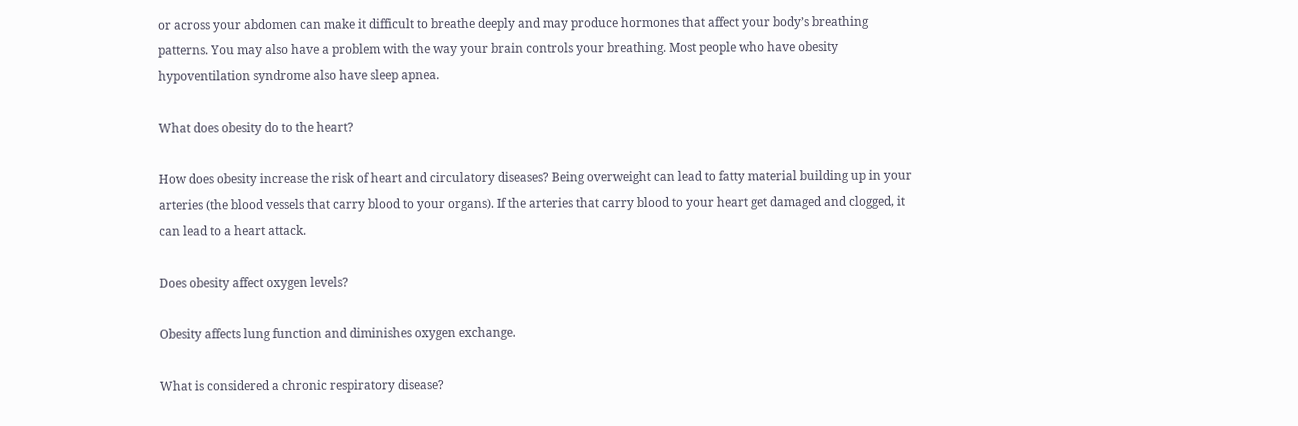or across your abdomen can make it difficult to breathe deeply and may produce hormones that affect your body’s breathing patterns. You may also have a problem with the way your brain controls your breathing. Most people who have obesity hypoventilation syndrome also have sleep apnea.

What does obesity do to the heart?

How does obesity increase the risk of heart and circulatory diseases? Being overweight can lead to fatty material building up in your arteries (the blood vessels that carry blood to your organs). If the arteries that carry blood to your heart get damaged and clogged, it can lead to a heart attack.

Does obesity affect oxygen levels?

Obesity affects lung function and diminishes oxygen exchange.

What is considered a chronic respiratory disease?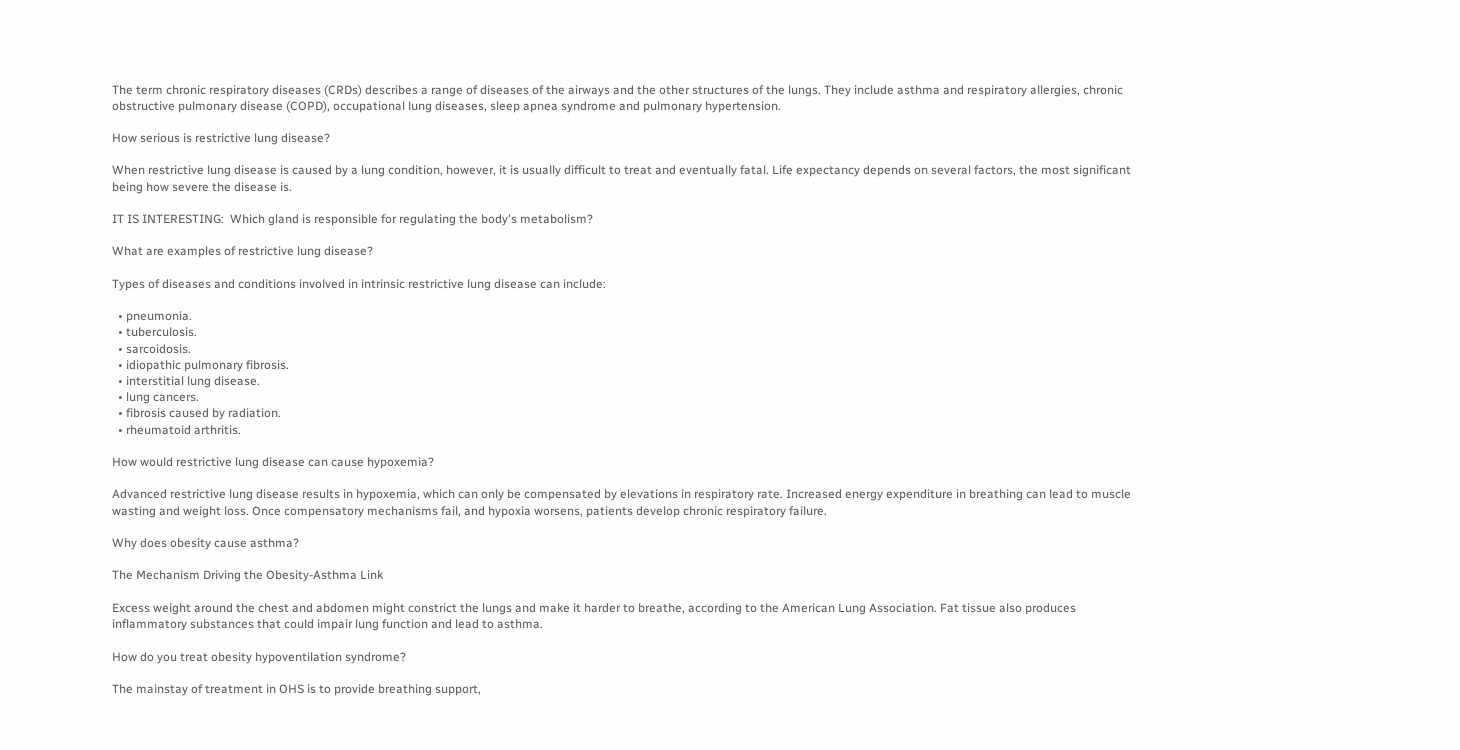The term chronic respiratory diseases (CRDs) describes a range of diseases of the airways and the other structures of the lungs. They include asthma and respiratory allergies, chronic obstructive pulmonary disease (COPD), occupational lung diseases, sleep apnea syndrome and pulmonary hypertension.

How serious is restrictive lung disease?

When restrictive lung disease is caused by a lung condition, however, it is usually difficult to treat and eventually fatal. Life expectancy depends on several factors, the most significant being how severe the disease is.

IT IS INTERESTING:  Which gland is responsible for regulating the body's metabolism?

What are examples of restrictive lung disease?

Types of diseases and conditions involved in intrinsic restrictive lung disease can include:

  • pneumonia.
  • tuberculosis.
  • sarcoidosis.
  • idiopathic pulmonary fibrosis.
  • interstitial lung disease.
  • lung cancers.
  • fibrosis caused by radiation.
  • rheumatoid arthritis.

How would restrictive lung disease can cause hypoxemia?

Advanced restrictive lung disease results in hypoxemia, which can only be compensated by elevations in respiratory rate. Increased energy expenditure in breathing can lead to muscle wasting and weight loss. Once compensatory mechanisms fail, and hypoxia worsens, patients develop chronic respiratory failure.

Why does obesity cause asthma?

The Mechanism Driving the Obesity-Asthma Link

Excess weight around the chest and abdomen might constrict the lungs and make it harder to breathe, according to the American Lung Association. Fat tissue also produces inflammatory substances that could impair lung function and lead to asthma.

How do you treat obesity hypoventilation syndrome?

The mainstay of treatment in OHS is to provide breathing support,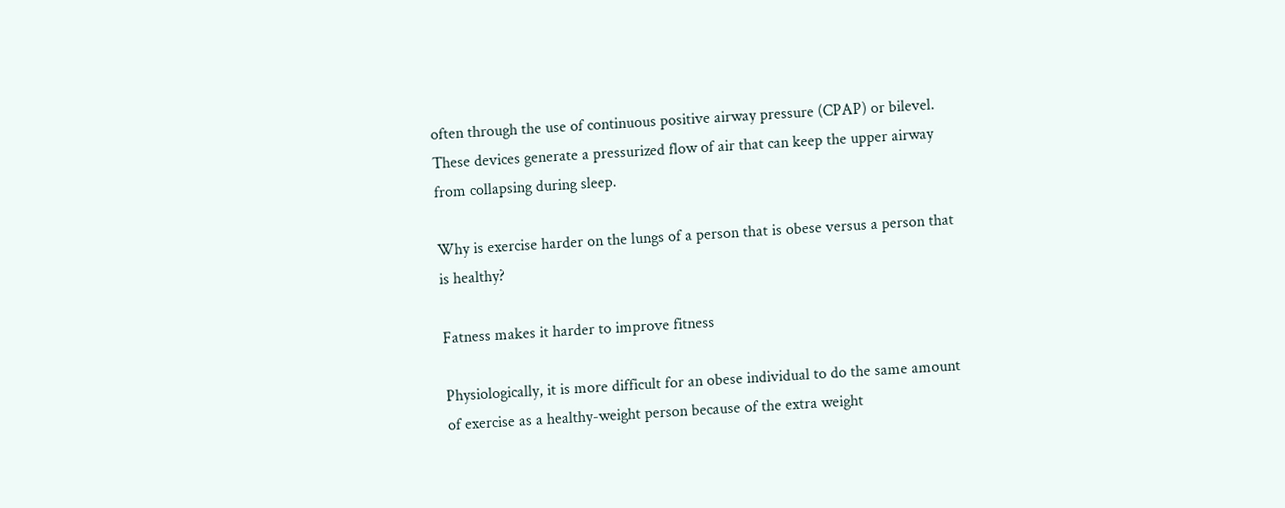often through the use of continuous positive airway pressure (CPAP) or bilevel. These devices generate a pressurized flow of air that can keep the upper airway from collapsing during sleep.

Why is exercise harder on the lungs of a person that is obese versus a person that is healthy?

Fatness makes it harder to improve fitness

Physiologically, it is more difficult for an obese individual to do the same amount of exercise as a healthy-weight person because of the extra weight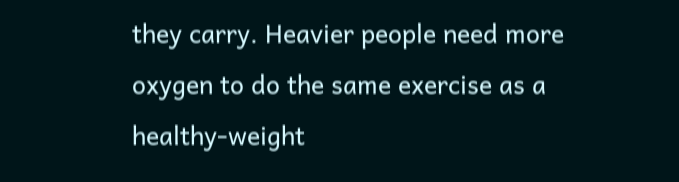they carry. Heavier people need more oxygen to do the same exercise as a healthy-weight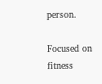person.

Focused on fitness